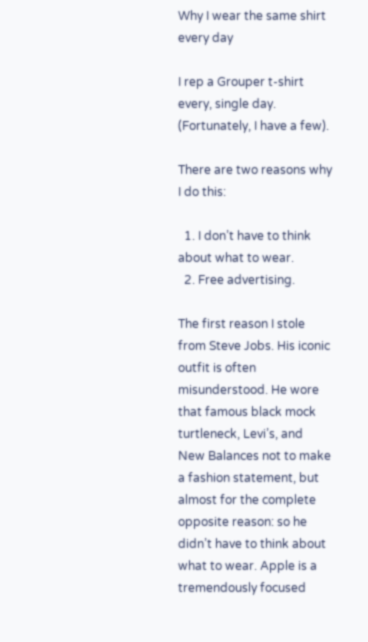Why I wear the same shirt every day

I rep a Grouper t-shirt every, single day. (Fortunately, I have a few).

There are two reasons why I do this:

  1. I don’t have to think about what to wear.
  2. Free advertising.

The first reason I stole from Steve Jobs. His iconic outfit is often misunderstood. He wore that famous black mock turtleneck, Levi’s, and New Balances not to make a fashion statement, but almost for the complete opposite reason: so he didn’t have to think about what to wear. Apple is a tremendously focused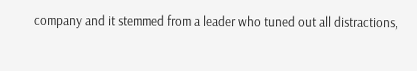company and it stemmed from a leader who tuned out all distractions,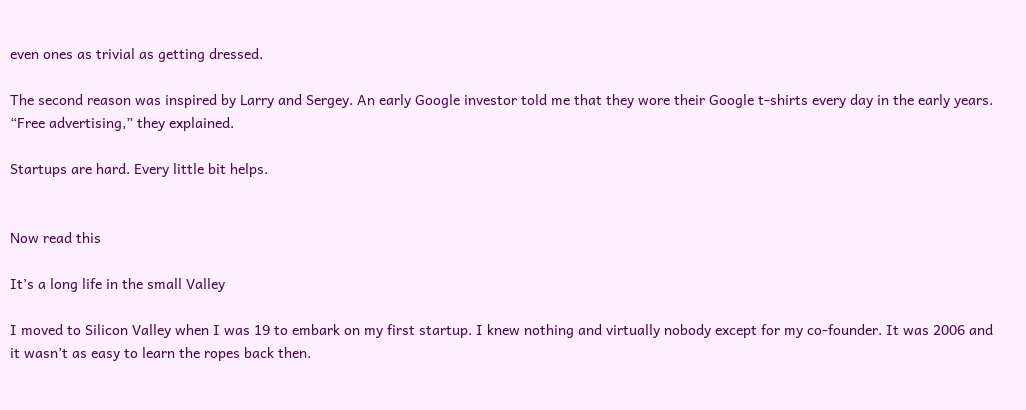even ones as trivial as getting dressed.

The second reason was inspired by Larry and Sergey. An early Google investor told me that they wore their Google t-shirts every day in the early years. “Free advertising,” they explained.

Startups are hard. Every little bit helps.


Now read this

It’s a long life in the small Valley

I moved to Silicon Valley when I was 19 to embark on my first startup. I knew nothing and virtually nobody except for my co-founder. It was 2006 and it wasn’t as easy to learn the ropes back then.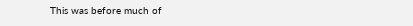This was before much of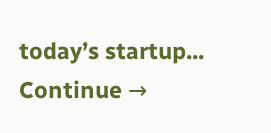today’s startup... Continue →